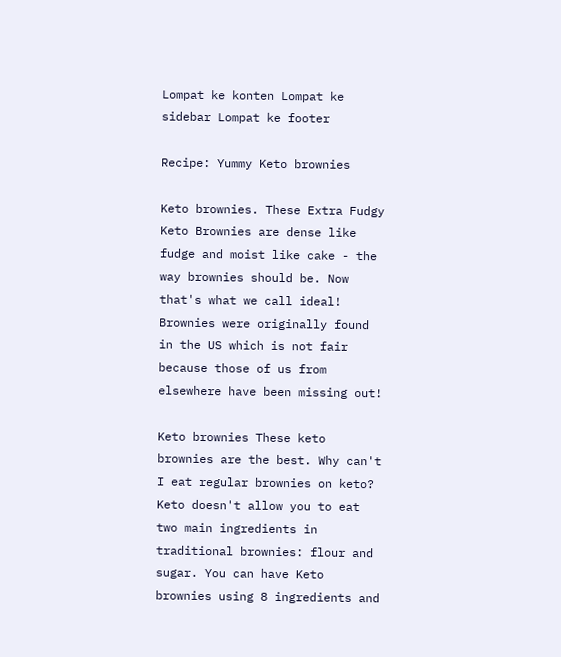Lompat ke konten Lompat ke sidebar Lompat ke footer

Recipe: Yummy Keto brownies

Keto brownies. These Extra Fudgy Keto Brownies are dense like fudge and moist like cake - the way brownies should be. Now that's what we call ideal! Brownies were originally found in the US which is not fair because those of us from elsewhere have been missing out!

Keto brownies These keto brownies are the best. Why can't I eat regular brownies on keto? Keto doesn't allow you to eat two main ingredients in traditional brownies: flour and sugar. You can have Keto brownies using 8 ingredients and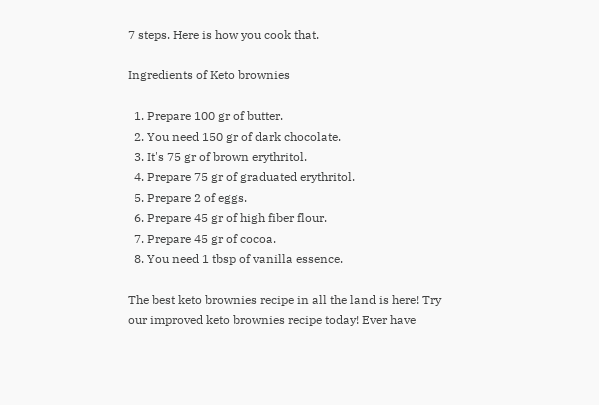7 steps. Here is how you cook that.

Ingredients of Keto brownies

  1. Prepare 100 gr of butter.
  2. You need 150 gr of dark chocolate.
  3. It's 75 gr of brown erythritol.
  4. Prepare 75 gr of graduated erythritol.
  5. Prepare 2 of eggs.
  6. Prepare 45 gr of high fiber flour.
  7. Prepare 45 gr of cocoa.
  8. You need 1 tbsp of vanilla essence.

The best keto brownies recipe in all the land is here! Try our improved keto brownies recipe today! Ever have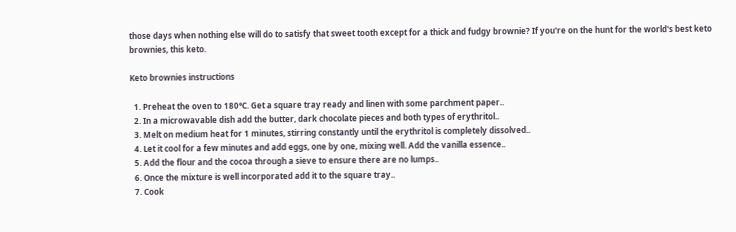those days when nothing else will do to satisfy that sweet tooth except for a thick and fudgy brownie? If you're on the hunt for the world's best keto brownies, this keto.

Keto brownies instructions

  1. Preheat the oven to 180°C. Get a square tray ready and linen with some parchment paper..
  2. In a microwavable dish add the butter, dark chocolate pieces and both types of erythritol..
  3. Melt on medium heat for 1 minutes, stirring constantly until the erythritol is completely dissolved..
  4. Let it cool for a few minutes and add eggs, one by one, mixing well. Add the vanilla essence..
  5. Add the flour and the cocoa through a sieve to ensure there are no lumps..
  6. Once the mixture is well incorporated add it to the square tray..
  7. Cook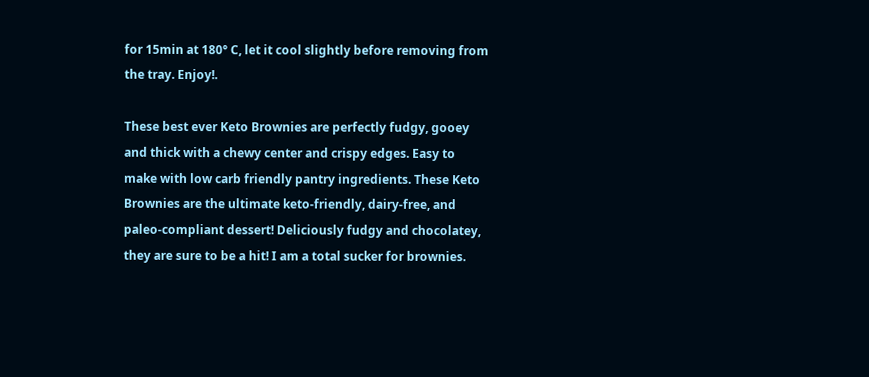for 15min at 180° C, let it cool slightly before removing from the tray. Enjoy!.

These best ever Keto Brownies are perfectly fudgy, gooey and thick with a chewy center and crispy edges. Easy to make with low carb friendly pantry ingredients. These Keto Brownies are the ultimate keto-friendly, dairy-free, and paleo-compliant dessert! Deliciously fudgy and chocolatey, they are sure to be a hit! I am a total sucker for brownies.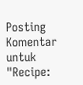Posting Komentar untuk "Recipe: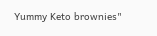Yummy Keto brownies"